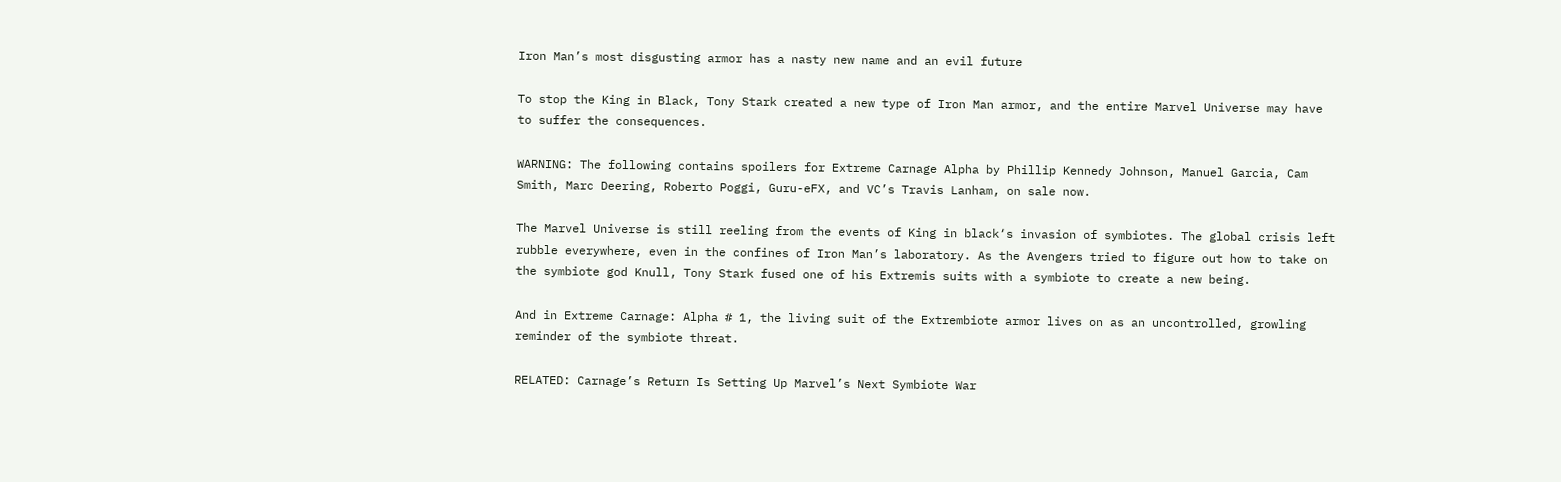Iron Man’s most disgusting armor has a nasty new name and an evil future

To stop the King in Black, Tony Stark created a new type of Iron Man armor, and the entire Marvel Universe may have to suffer the consequences.

WARNING: The following contains spoilers for Extreme Carnage Alpha by Phillip Kennedy Johnson, Manuel Garcia, Cam Smith, Marc Deering, Roberto Poggi, Guru-eFX, and VC’s Travis Lanham, on sale now.

The Marvel Universe is still reeling from the events of King in black‘s invasion of symbiotes. The global crisis left rubble everywhere, even in the confines of Iron Man’s laboratory. As the Avengers tried to figure out how to take on the symbiote god Knull, Tony Stark fused one of his Extremis suits with a symbiote to create a new being.

And in Extreme Carnage: Alpha # 1, the living suit of the Extrembiote armor lives on as an uncontrolled, growling reminder of the symbiote threat.

RELATED: Carnage’s Return Is Setting Up Marvel’s Next Symbiote War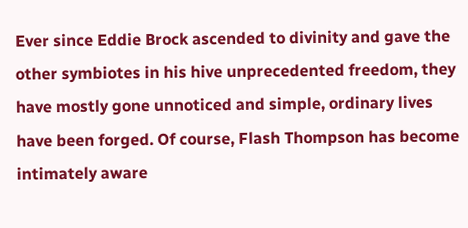Ever since Eddie Brock ascended to divinity and gave the other symbiotes in his hive unprecedented freedom, they have mostly gone unnoticed and simple, ordinary lives have been forged. Of course, Flash Thompson has become intimately aware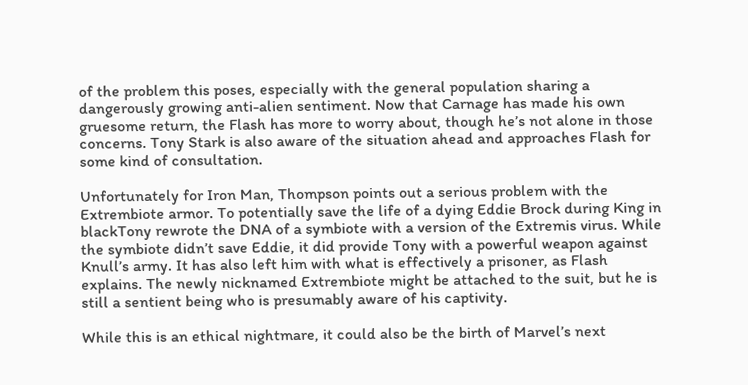of the problem this poses, especially with the general population sharing a dangerously growing anti-alien sentiment. Now that Carnage has made his own gruesome return, the Flash has more to worry about, though he’s not alone in those concerns. Tony Stark is also aware of the situation ahead and approaches Flash for some kind of consultation.

Unfortunately for Iron Man, Thompson points out a serious problem with the Extrembiote armor. To potentially save the life of a dying Eddie Brock during King in blackTony rewrote the DNA of a symbiote with a version of the Extremis virus. While the symbiote didn’t save Eddie, it did provide Tony with a powerful weapon against Knull’s army. It has also left him with what is effectively a prisoner, as Flash explains. The newly nicknamed Extrembiote might be attached to the suit, but he is still a sentient being who is presumably aware of his captivity.

While this is an ethical nightmare, it could also be the birth of Marvel’s next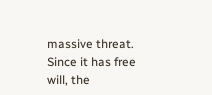massive threat. Since it has free will, the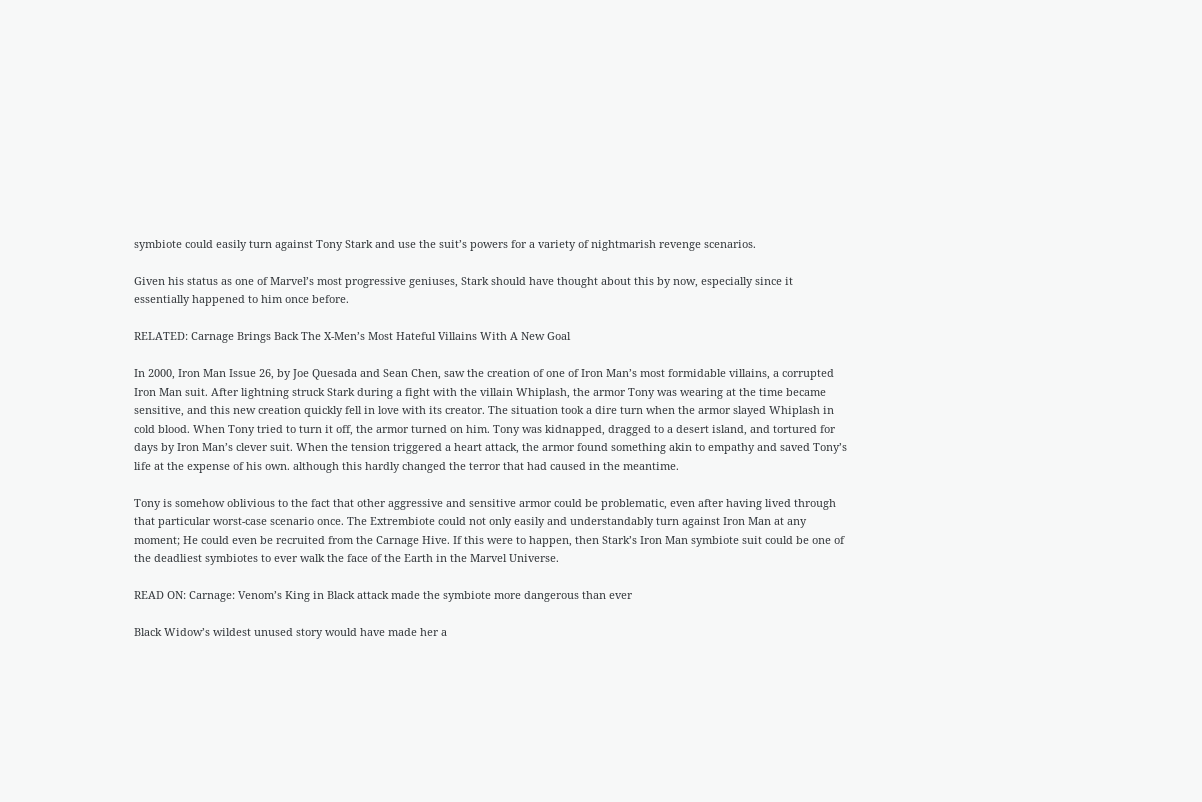symbiote could easily turn against Tony Stark and use the suit’s powers for a variety of nightmarish revenge scenarios.

Given his status as one of Marvel’s most progressive geniuses, Stark should have thought about this by now, especially since it essentially happened to him once before.

RELATED: Carnage Brings Back The X-Men’s Most Hateful Villains With A New Goal

In 2000, Iron Man Issue 26, by Joe Quesada and Sean Chen, saw the creation of one of Iron Man’s most formidable villains, a corrupted Iron Man suit. After lightning struck Stark during a fight with the villain Whiplash, the armor Tony was wearing at the time became sensitive, and this new creation quickly fell in love with its creator. The situation took a dire turn when the armor slayed Whiplash in cold blood. When Tony tried to turn it off, the armor turned on him. Tony was kidnapped, dragged to a desert island, and tortured for days by Iron Man’s clever suit. When the tension triggered a heart attack, the armor found something akin to empathy and saved Tony’s life at the expense of his own. although this hardly changed the terror that had caused in the meantime.

Tony is somehow oblivious to the fact that other aggressive and sensitive armor could be problematic, even after having lived through that particular worst-case scenario once. The Extrembiote could not only easily and understandably turn against Iron Man at any moment; He could even be recruited from the Carnage Hive. If this were to happen, then Stark’s Iron Man symbiote suit could be one of the deadliest symbiotes to ever walk the face of the Earth in the Marvel Universe.

READ ON: Carnage: Venom’s King in Black attack made the symbiote more dangerous than ever

Black Widow’s wildest unused story would have made her a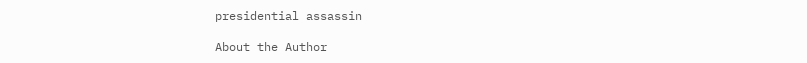presidential assassin

About the Author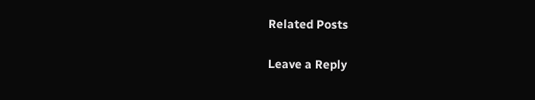Related Posts

Leave a Reply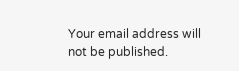Your email address will not be published.